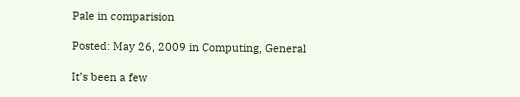Pale in comparision

Posted: May 26, 2009 in Computing, General

It’s been a few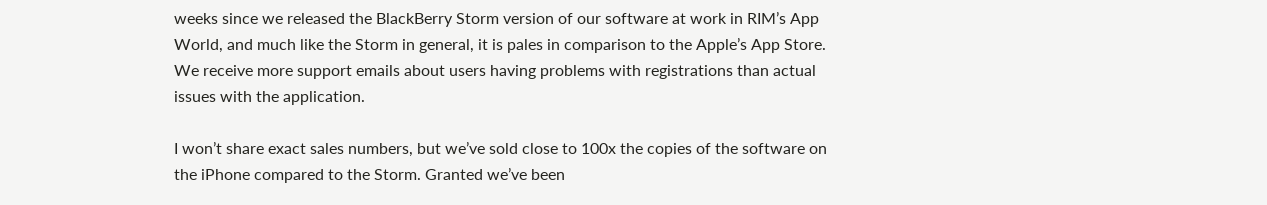weeks since we released the BlackBerry Storm version of our software at work in RIM’s App World, and much like the Storm in general, it is pales in comparison to the Apple’s App Store. We receive more support emails about users having problems with registrations than actual issues with the application.

I won’t share exact sales numbers, but we’ve sold close to 100x the copies of the software on the iPhone compared to the Storm. Granted we’ve been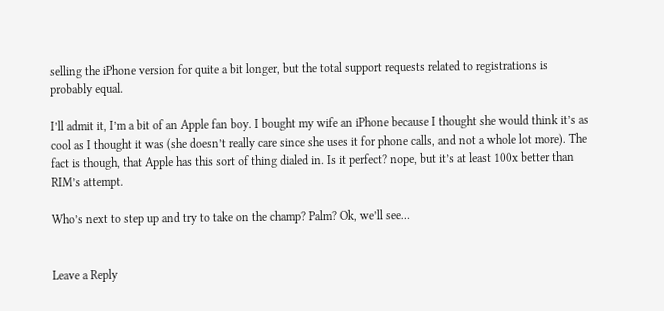selling the iPhone version for quite a bit longer, but the total support requests related to registrations is probably equal.

I’ll admit it, I’m a bit of an Apple fan boy. I bought my wife an iPhone because I thought she would think it’s as cool as I thought it was (she doesn’t really care since she uses it for phone calls, and not a whole lot more). The fact is though, that Apple has this sort of thing dialed in. Is it perfect? nope, but it’s at least 100x better than RIM’s attempt.

Who’s next to step up and try to take on the champ? Palm? Ok, we’ll see…


Leave a Reply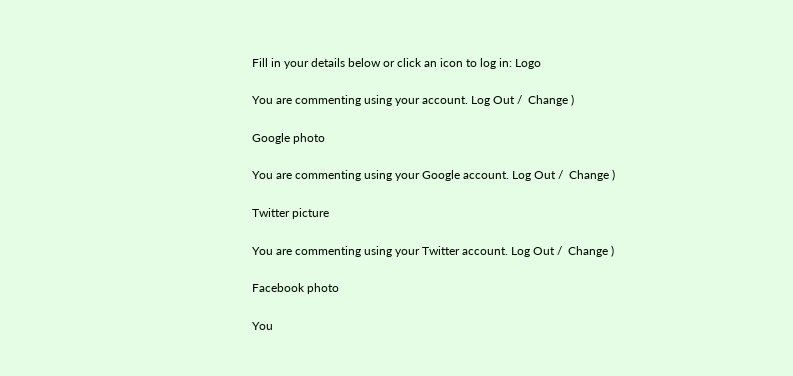Fill in your details below or click an icon to log in: Logo

You are commenting using your account. Log Out /  Change )

Google photo

You are commenting using your Google account. Log Out /  Change )

Twitter picture

You are commenting using your Twitter account. Log Out /  Change )

Facebook photo

You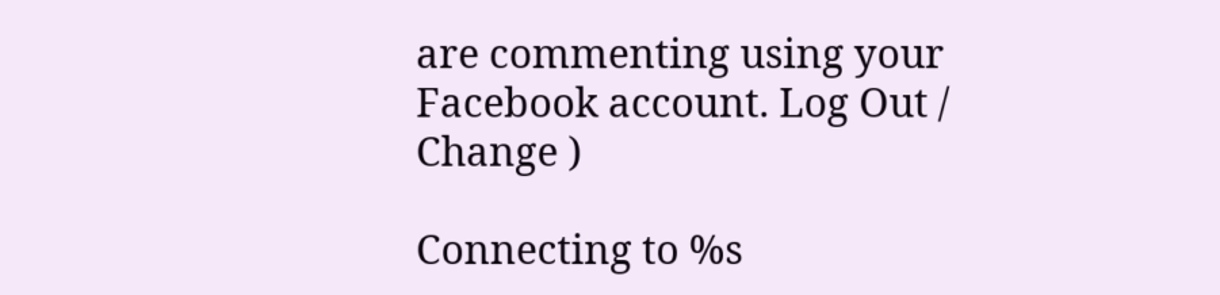are commenting using your Facebook account. Log Out /  Change )

Connecting to %s